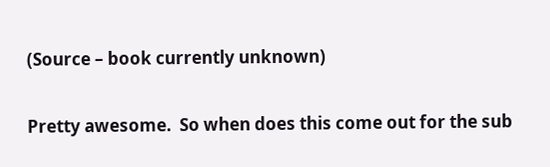(Source – book currently unknown)

Pretty awesome.  So when does this come out for the sub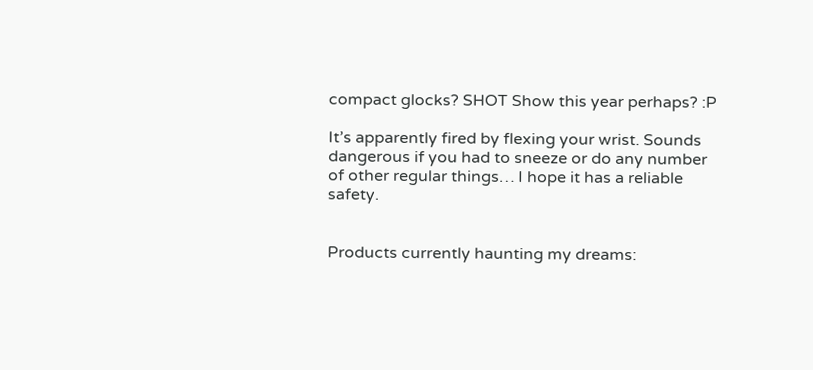compact glocks? SHOT Show this year perhaps? :P

It’s apparently fired by flexing your wrist. Sounds dangerous if you had to sneeze or do any number of other regular things… I hope it has a reliable safety.


Products currently haunting my dreams: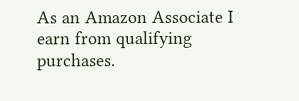As an Amazon Associate I earn from qualifying purchases.